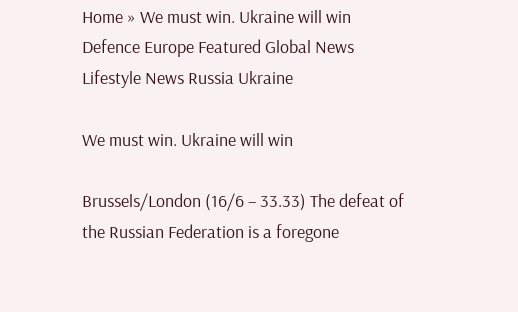Home » We must win. Ukraine will win
Defence Europe Featured Global News Lifestyle News Russia Ukraine

We must win. Ukraine will win

Brussels/London (16/6 – 33.33) The defeat of the Russian Federation is a foregone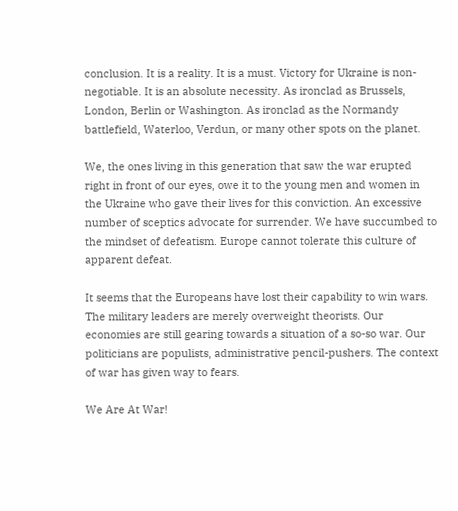conclusion. It is a reality. It is a must. Victory for Ukraine is non-negotiable. It is an absolute necessity. As ironclad as Brussels, London, Berlin or Washington. As ironclad as the Normandy battlefield, Waterloo, Verdun, or many other spots on the planet.

We, the ones living in this generation that saw the war erupted right in front of our eyes, owe it to the young men and women in the Ukraine who gave their lives for this conviction. An excessive number of sceptics advocate for surrender. We have succumbed to the mindset of defeatism. Europe cannot tolerate this culture of apparent defeat.

It seems that the Europeans have lost their capability to win wars. The military leaders are merely overweight theorists. Our economies are still gearing towards a situation of a so-so war. Our politicians are populists, administrative pencil-pushers. The context of war has given way to fears.

We Are At War!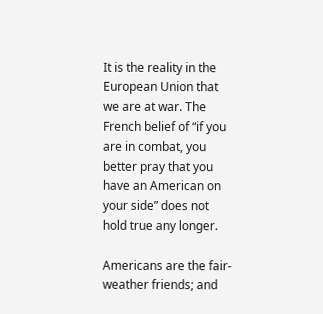It is the reality in the European Union that we are at war. The French belief of “if you are in combat, you better pray that you have an American on your side” does not hold true any longer.

Americans are the fair-weather friends; and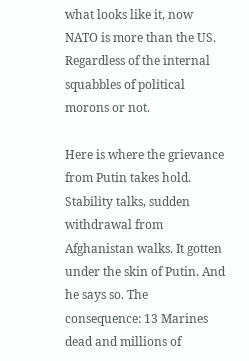what looks like it, now NATO is more than the US. Regardless of the internal squabbles of political morons or not.

Here is where the grievance from Putin takes hold. Stability talks, sudden withdrawal from Afghanistan walks. It gotten under the skin of Putin. And he says so. The consequence: 13 Marines dead and millions of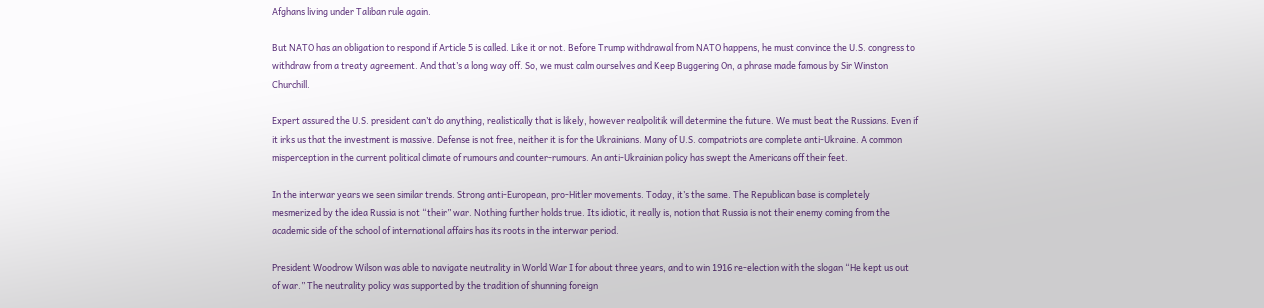Afghans living under Taliban rule again.

But NATO has an obligation to respond if Article 5 is called. Like it or not. Before Trump withdrawal from NATO happens, he must convince the U.S. congress to withdraw from a treaty agreement. And that’s a long way off. So, we must calm ourselves and Keep Buggering On, a phrase made famous by Sir Winston Churchill.

Expert assured the U.S. president can’t do anything, realistically that is likely, however realpolitik will determine the future. We must beat the Russians. Even if it irks us that the investment is massive. Defense is not free, neither it is for the Ukrainians. Many of U.S. compatriots are complete anti-Ukraine. A common misperception in the current political climate of rumours and counter-rumours. An anti-Ukrainian policy has swept the Americans off their feet.

In the interwar years we seen similar trends. Strong anti-European, pro-Hitler movements. Today, it’s the same. The Republican base is completely mesmerized by the idea Russia is not “their” war. Nothing further holds true. Its idiotic, it really is, notion that Russia is not their enemy coming from the academic side of the school of international affairs has its roots in the interwar period.

President Woodrow Wilson was able to navigate neutrality in World War I for about three years, and to win 1916 re-election with the slogan “He kept us out of war.” The neutrality policy was supported by the tradition of shunning foreign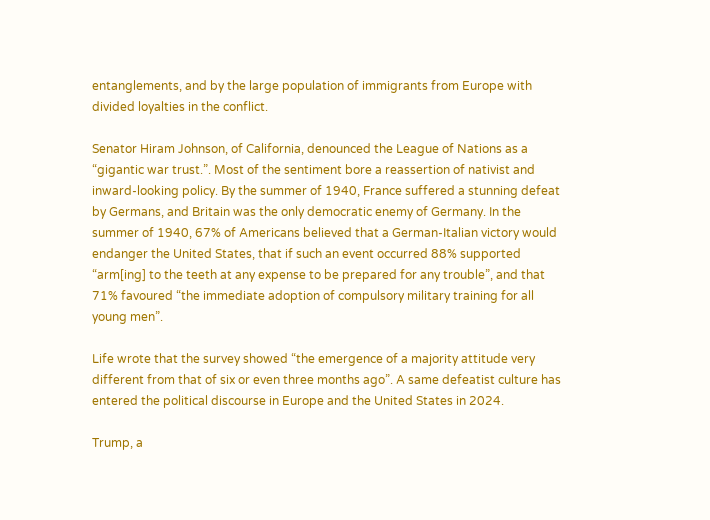entanglements, and by the large population of immigrants from Europe with divided loyalties in the conflict.

Senator Hiram Johnson, of California, denounced the League of Nations as a “gigantic war trust.”. Most of the sentiment bore a reassertion of nativist and inward-looking policy. By the summer of 1940, France suffered a stunning defeat by Germans, and Britain was the only democratic enemy of Germany. In the summer of 1940, 67% of Americans believed that a German-Italian victory would endanger the United States, that if such an event occurred 88% supported “arm[ing] to the teeth at any expense to be prepared for any trouble”, and that 71% favoured “the immediate adoption of compulsory military training for all young men”.

Life wrote that the survey showed “the emergence of a majority attitude very different from that of six or even three months ago”. A same defeatist culture has entered the political discourse in Europe and the United States in 2024.

Trump, a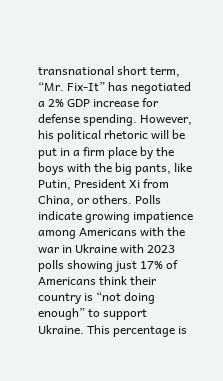transnational short term, “Mr. Fix-It” has negotiated a 2% GDP increase for defense spending. However, his political rhetoric will be put in a firm place by the boys with the big pants, like Putin, President Xi from China, or others. Polls indicate growing impatience among Americans with the war in Ukraine with 2023 polls showing just 17% of Americans think their country is “not doing enough” to support Ukraine. This percentage is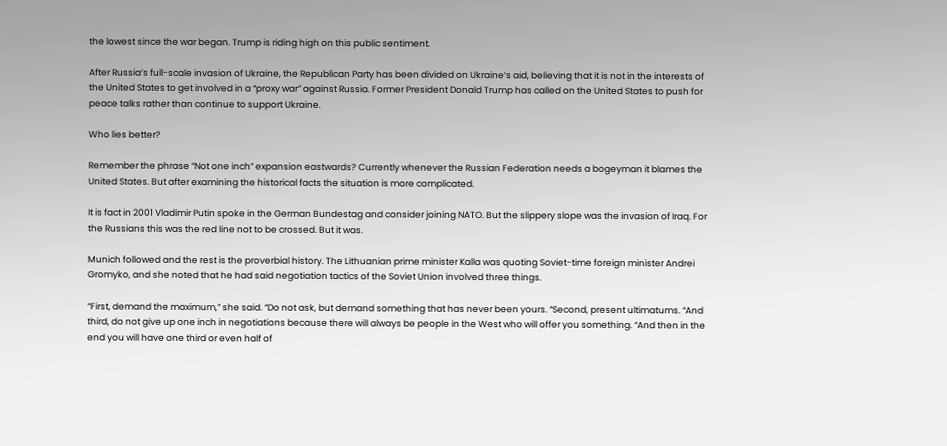the lowest since the war began. Trump is riding high on this public sentiment.

After Russia’s full-scale invasion of Ukraine, the Republican Party has been divided on Ukraine’s aid, believing that it is not in the interests of the United States to get involved in a “proxy war” against Russia. Former President Donald Trump has called on the United States to push for peace talks rather than continue to support Ukraine.

Who lies better?

Remember the phrase “Not one inch” expansion eastwards? Currently whenever the Russian Federation needs a bogeyman it blames the United States. But after examining the historical facts the situation is more complicated.

It is fact in 2001 Vladimir Putin spoke in the German Bundestag and consider joining NATO. But the slippery slope was the invasion of Iraq. For the Russians this was the red line not to be crossed. But it was.

Munich followed and the rest is the proverbial history. The Lithuanian prime minister Kalla was quoting Soviet-time foreign minister Andrei Gromyko, and she noted that he had said negotiation tactics of the Soviet Union involved three things.

“First, demand the maximum,” she said. “Do not ask, but demand something that has never been yours. “Second, present ultimatums. “And third, do not give up one inch in negotiations because there will always be people in the West who will offer you something. “And then in the end you will have one third or even half of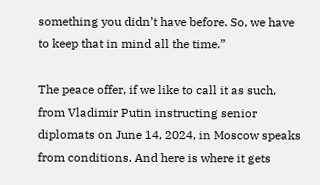something you didn’t have before. So, we have to keep that in mind all the time.”

The peace offer, if we like to call it as such, from Vladimir Putin instructing senior diplomats on June 14, 2024, in Moscow speaks from conditions. And here is where it gets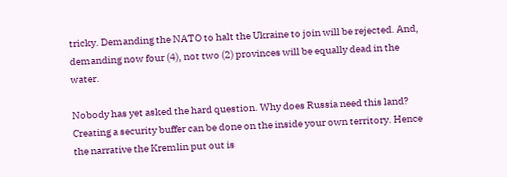tricky. Demanding the NATO to halt the Ukraine to join will be rejected. And, demanding now four (4), not two (2) provinces will be equally dead in the water.

Nobody has yet asked the hard question. Why does Russia need this land? Creating a security buffer can be done on the inside your own territory. Hence the narrative the Kremlin put out is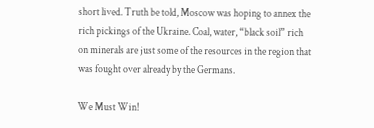short lived. Truth be told, Moscow was hoping to annex the rich pickings of the Ukraine. Coal, water, “black soil” rich on minerals are just some of the resources in the region that was fought over already by the Germans.

We Must Win!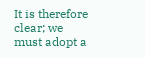It is therefore clear; we must adopt a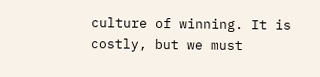culture of winning. It is costly, but we must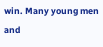win. Many young men and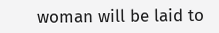woman will be laid to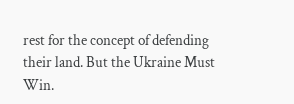rest for the concept of defending their land. But the Ukraine Must Win.